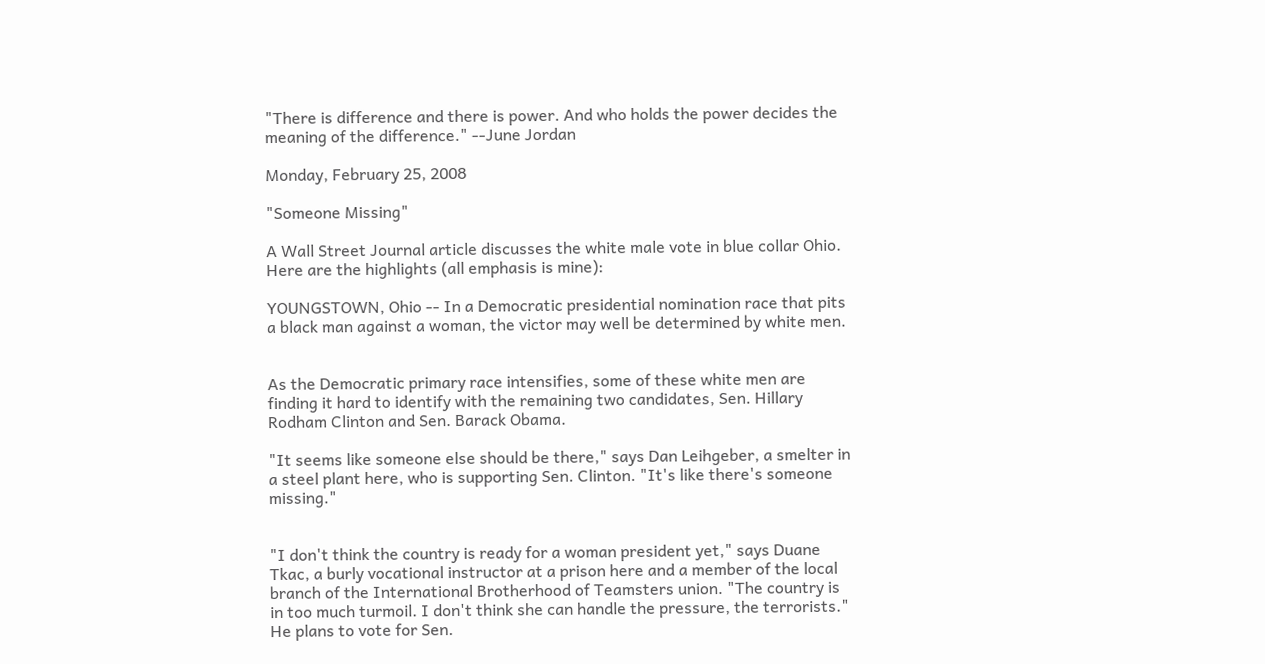"There is difference and there is power. And who holds the power decides the meaning of the difference." --June Jordan

Monday, February 25, 2008

"Someone Missing"

A Wall Street Journal article discusses the white male vote in blue collar Ohio. Here are the highlights (all emphasis is mine):

YOUNGSTOWN, Ohio -- In a Democratic presidential nomination race that pits a black man against a woman, the victor may well be determined by white men.


As the Democratic primary race intensifies, some of these white men are finding it hard to identify with the remaining two candidates, Sen. Hillary Rodham Clinton and Sen. Barack Obama.

"It seems like someone else should be there," says Dan Leihgeber, a smelter in a steel plant here, who is supporting Sen. Clinton. "It's like there's someone missing."


"I don't think the country is ready for a woman president yet," says Duane Tkac, a burly vocational instructor at a prison here and a member of the local branch of the International Brotherhood of Teamsters union. "The country is in too much turmoil. I don't think she can handle the pressure, the terrorists." He plans to vote for Sen.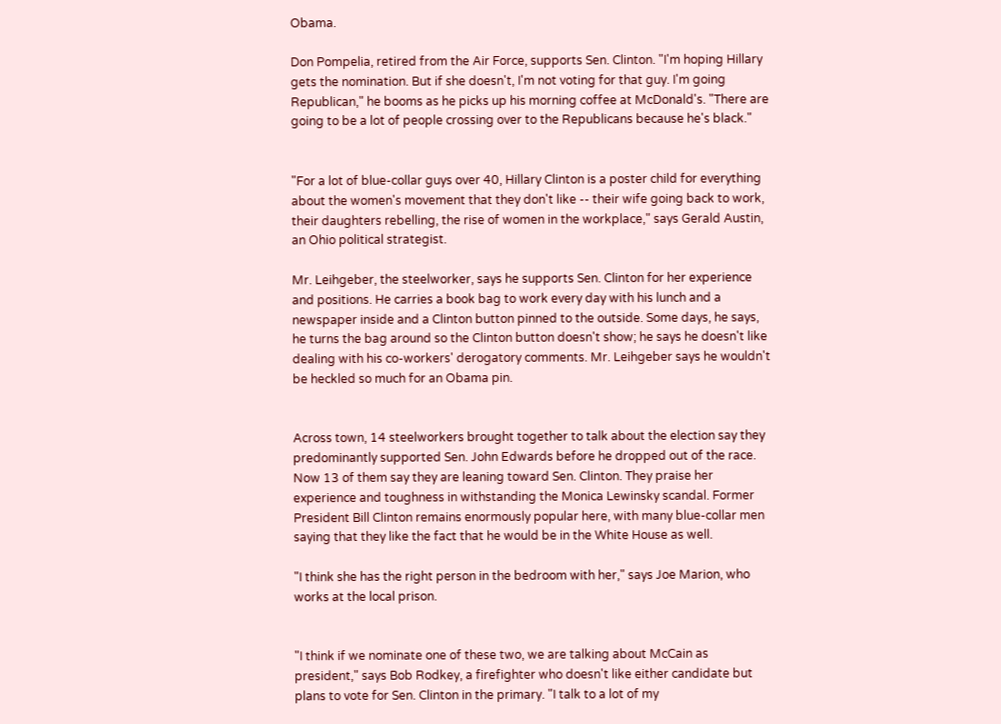Obama.

Don Pompelia, retired from the Air Force, supports Sen. Clinton. "I'm hoping Hillary gets the nomination. But if she doesn't, I'm not voting for that guy. I'm going Republican," he booms as he picks up his morning coffee at McDonald's. "There are going to be a lot of people crossing over to the Republicans because he's black."


"For a lot of blue-collar guys over 40, Hillary Clinton is a poster child for everything about the women's movement that they don't like -- their wife going back to work, their daughters rebelling, the rise of women in the workplace," says Gerald Austin, an Ohio political strategist.

Mr. Leihgeber, the steelworker, says he supports Sen. Clinton for her experience and positions. He carries a book bag to work every day with his lunch and a newspaper inside and a Clinton button pinned to the outside. Some days, he says, he turns the bag around so the Clinton button doesn't show; he says he doesn't like dealing with his co-workers' derogatory comments. Mr. Leihgeber says he wouldn't be heckled so much for an Obama pin.


Across town, 14 steelworkers brought together to talk about the election say they predominantly supported Sen. John Edwards before he dropped out of the race. Now 13 of them say they are leaning toward Sen. Clinton. They praise her experience and toughness in withstanding the Monica Lewinsky scandal. Former President Bill Clinton remains enormously popular here, with many blue-collar men saying that they like the fact that he would be in the White House as well.

"I think she has the right person in the bedroom with her," says Joe Marion, who works at the local prison.


"I think if we nominate one of these two, we are talking about McCain as president," says Bob Rodkey, a firefighter who doesn't like either candidate but plans to vote for Sen. Clinton in the primary. "I talk to a lot of my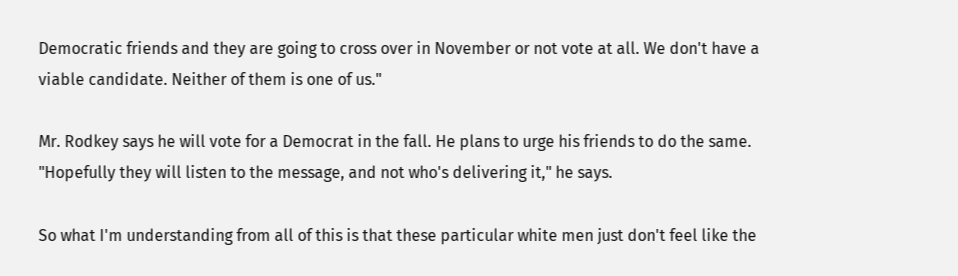Democratic friends and they are going to cross over in November or not vote at all. We don't have a viable candidate. Neither of them is one of us."

Mr. Rodkey says he will vote for a Democrat in the fall. He plans to urge his friends to do the same. "Hopefully they will listen to the message, and not who's delivering it," he says.

So what I'm understanding from all of this is that these particular white men just don't feel like the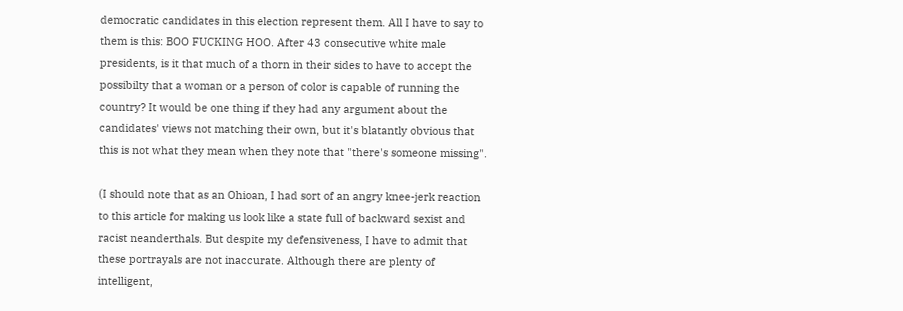democratic candidates in this election represent them. All I have to say to them is this: BOO FUCKING HOO. After 43 consecutive white male presidents, is it that much of a thorn in their sides to have to accept the possibilty that a woman or a person of color is capable of running the country? It would be one thing if they had any argument about the candidates' views not matching their own, but it's blatantly obvious that this is not what they mean when they note that "there's someone missing".

(I should note that as an Ohioan, I had sort of an angry knee-jerk reaction to this article for making us look like a state full of backward sexist and racist neanderthals. But despite my defensiveness, I have to admit that these portrayals are not inaccurate. Although there are plenty of intelligent,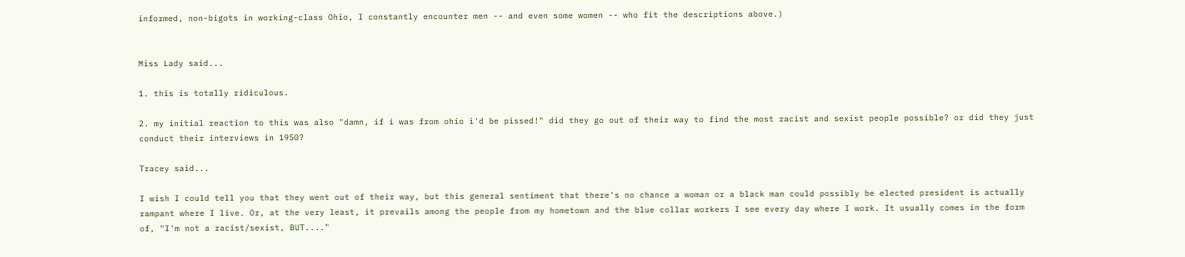informed, non-bigots in working-class Ohio, I constantly encounter men -- and even some women -- who fit the descriptions above.)


Miss Lady said...

1. this is totally ridiculous.

2. my initial reaction to this was also "damn, if i was from ohio i'd be pissed!" did they go out of their way to find the most racist and sexist people possible? or did they just conduct their interviews in 1950?

Tracey said...

I wish I could tell you that they went out of their way, but this general sentiment that there's no chance a woman or a black man could possibly be elected president is actually rampant where I live. Or, at the very least, it prevails among the people from my hometown and the blue collar workers I see every day where I work. It usually comes in the form of, "I'm not a racist/sexist, BUT...."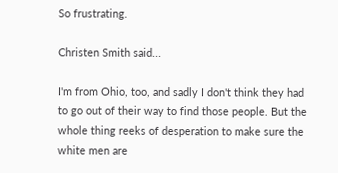So frustrating.

Christen Smith said...

I'm from Ohio, too, and sadly I don't think they had to go out of their way to find those people. But the whole thing reeks of desperation to make sure the white men are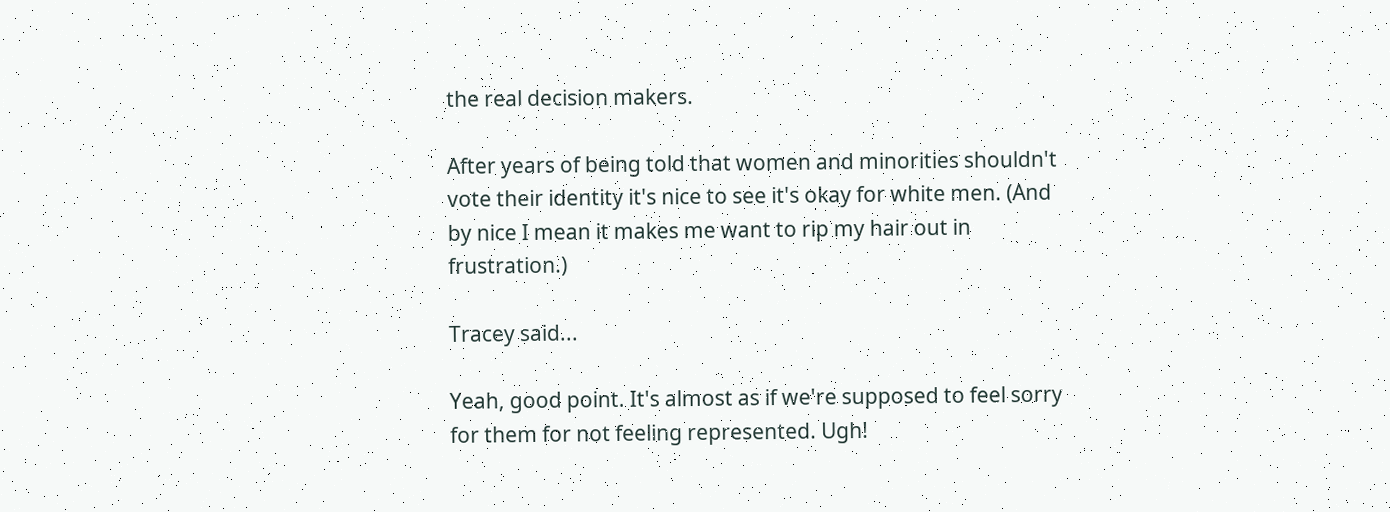the real decision makers.

After years of being told that women and minorities shouldn't vote their identity it's nice to see it's okay for white men. (And by nice I mean it makes me want to rip my hair out in frustration.)

Tracey said...

Yeah, good point. It's almost as if we're supposed to feel sorry for them for not feeling represented. Ugh!